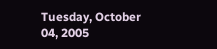Tuesday, October 04, 2005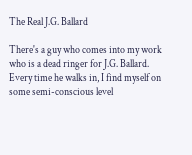The Real J.G. Ballard

There's a guy who comes into my work who is a dead ringer for J.G. Ballard. Every time he walks in, I find myself on some semi-conscious level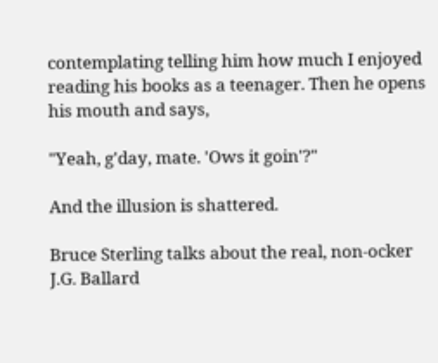contemplating telling him how much I enjoyed reading his books as a teenager. Then he opens his mouth and says,

"Yeah, g'day, mate. 'Ows it goin'?"

And the illusion is shattered.

Bruce Sterling talks about the real, non-ocker J.G. Ballard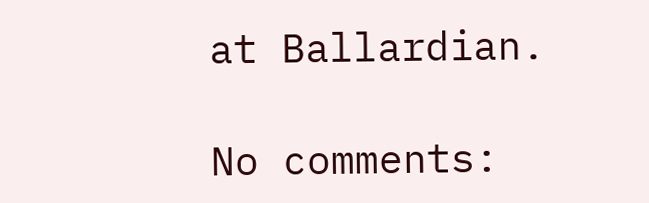at Ballardian.

No comments: